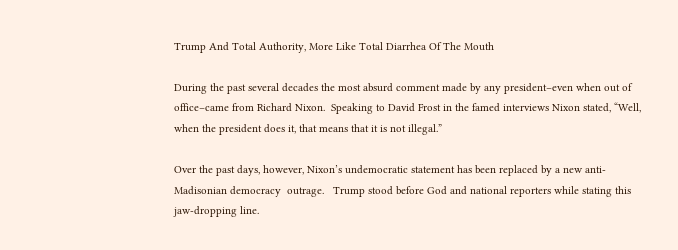Trump And Total Authority, More Like Total Diarrhea Of The Mouth

During the past several decades the most absurd comment made by any president–even when out of office–came from Richard Nixon.  Speaking to David Frost in the famed interviews Nixon stated, “Well, when the president does it, that means that it is not illegal.”

Over the past days, however, Nixon’s undemocratic statement has been replaced by a new anti-Madisonian democracy  outrage.   Trump stood before God and national reporters while stating this jaw-dropping line.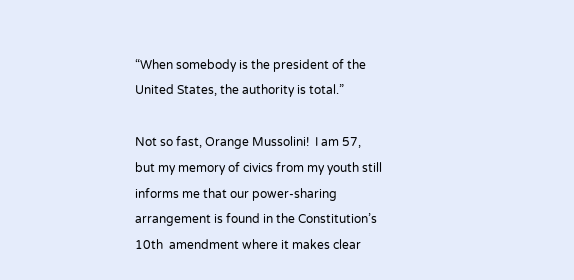“When somebody is the president of the United States, the authority is total.”

Not so fast, Orange Mussolini!  I am 57, but my memory of civics from my youth still informs me that our power-sharing arrangement is found in the Constitution’s 10th  amendment where it makes clear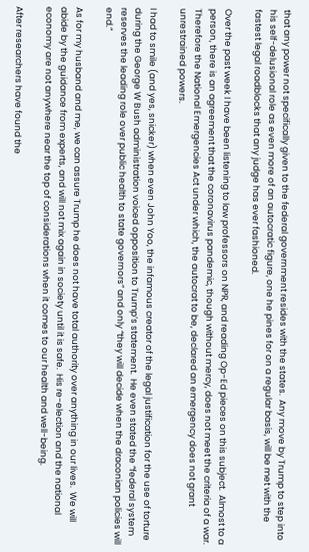that any power not specifically given to the federal government resides with the states.  Any move by Trump to step into his self-delusional role as even more of an autocratic figure, one he pines for on a regular basis, will be met with the fastest legal roadblocks that any judge has ever fashioned.

Over the past week I have been listening to law professors on NPR, and reading Op-Ed pieces on this subject.  Almost to a person, there is an agreement that the coronavirus pandemic, though without mercy, does not meet the criteria of a war.  Therefore the National Emergencies Act under which, the autocrat to be, declared an emergency does not grant unrestrained powers.

I had to smile (and yes, snicker) when even John Yoo, the infamous creator of the legal justification for the use of torture during the George W Bush administration voiced opposition to Trump’s statement.  He even stated the “federal system reserves the leading role over public health to state governors” and only “they will decide when the draconian policies will end.”

As for my husband and me, we can assure Trump he does not have total authority over anything in our lives.  We will abide by the guidance from experts, and will not mix again in society until it is safe.  His re-election and the national economy are not anywhere near the top of considerations when it comes to our health and well-being.

After researchers have found the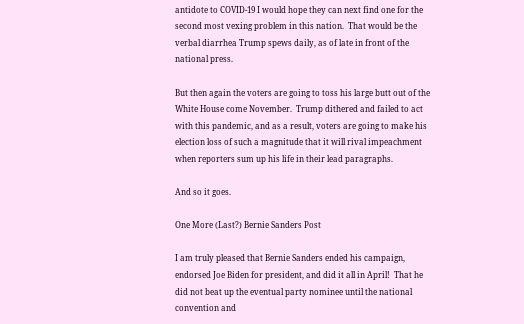antidote to COVID-19 I would hope they can next find one for the second most vexing problem in this nation.  That would be the verbal diarrhea Trump spews daily, as of late in front of the national press.

But then again the voters are going to toss his large butt out of the White House come November.  Trump dithered and failed to act with this pandemic, and as a result, voters are going to make his election loss of such a magnitude that it will rival impeachment when reporters sum up his life in their lead paragraphs.

And so it goes.

One More (Last?) Bernie Sanders Post

I am truly pleased that Bernie Sanders ended his campaign, endorsed Joe Biden for president, and did it all in April!  That he did not beat up the eventual party nominee until the national convention and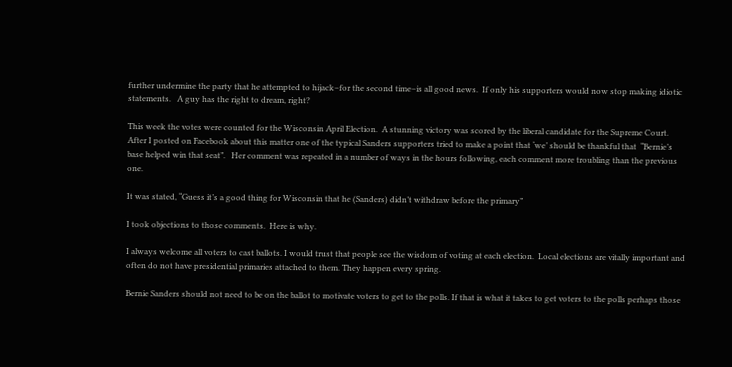further undermine the party that he attempted to hijack–for the second time–is all good news.  If only his supporters would now stop making idiotic statements.   A guy has the right to dream, right?

This week the votes were counted for the Wisconsin April Election.  A stunning victory was scored by the liberal candidate for the Supreme Court.  After I posted on Facebook about this matter one of the typical Sanders supporters tried to make a point that ‘we’ should be thankful that  “Bernie’s base helped win that seat”.   Her comment was repeated in a number of ways in the hours following, each comment more troubling than the previous one.

It was stated, “Guess it’s a good thing for Wisconsin that he (Sanders) didn’t withdraw before the primary”

I took objections to those comments.  Here is why.

I always welcome all voters to cast ballots. I would trust that people see the wisdom of voting at each election.  Local elections are vitally important and often do not have presidential primaries attached to them. They happen every spring.

Bernie Sanders should not need to be on the ballot to motivate voters to get to the polls. If that is what it takes to get voters to the polls perhaps those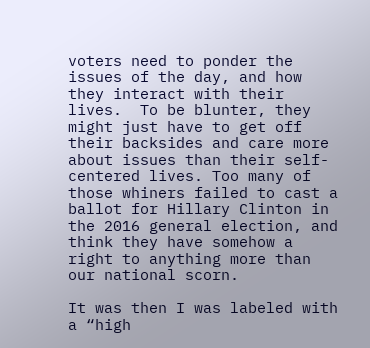voters need to ponder the issues of the day, and how they interact with their lives.  To be blunter, they might just have to get off their backsides and care more about issues than their self-centered lives. Too many of those whiners failed to cast a ballot for Hillary Clinton in the 2016 general election, and think they have somehow a right to anything more than our national scorn.

It was then I was labeled with a “high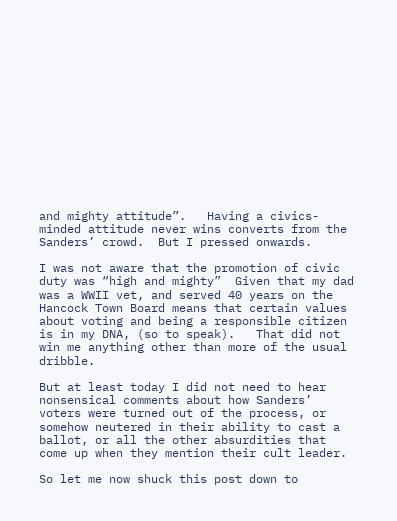and mighty attitude”.   Having a civics-minded attitude never wins converts from the Sanders’ crowd.  But I pressed onwards.

I was not aware that the promotion of civic duty was “high and mighty”  Given that my dad was a WWII vet, and served 40 years on the Hancock Town Board means that certain values about voting and being a responsible citizen is in my DNA, (so to speak).   That did not win me anything other than more of the usual dribble.

But at least today I did not need to hear nonsensical comments about how Sanders’ voters were turned out of the process, or somehow neutered in their ability to cast a ballot, or all the other absurdities that come up when they mention their cult leader.

So let me now shuck this post down to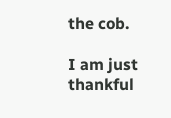the cob.

I am just thankful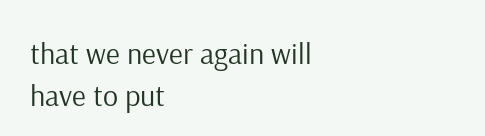that we never again will have to put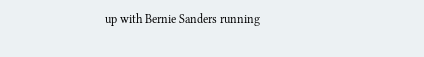up with Bernie Sanders running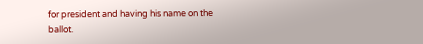for president and having his name on the ballot.